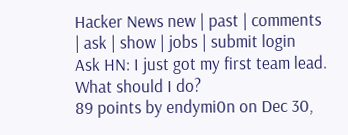Hacker News new | past | comments | ask | show | jobs | submit login
Ask HN: I just got my first team lead. What should I do?
89 points by endymi0n on Dec 30,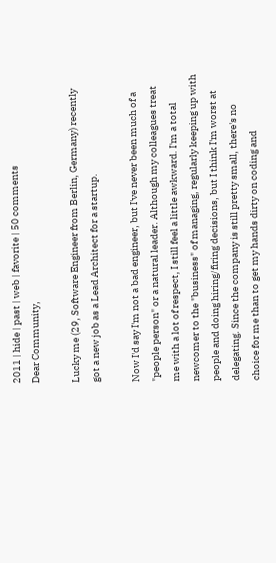2011 | hide | past | web | favorite | 50 comments
Dear Community,

Lucky me (29, Software Engineer from Berlin, Germany) recently got a new job as a Lead Architect for a startup.

Now I'd say I'm not a bad engineer, but I've never been much of a "people person" or a natural leader. Although my colleagues treat me with a lot of respect, I still feel a little awkward. I'm a total newcomer to the "business" of managing, regularly keeping up with people and doing hiring/firing decisions, but I think I'm worst at delegating. Since the company is still pretty small, there's no choice for me than to get my hands dirty on coding and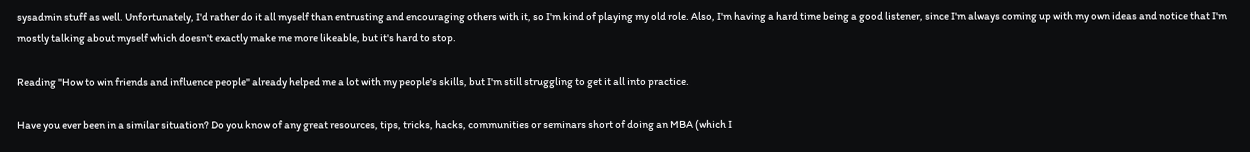sysadmin stuff as well. Unfortunately, I'd rather do it all myself than entrusting and encouraging others with it, so I'm kind of playing my old role. Also, I'm having a hard time being a good listener, since I'm always coming up with my own ideas and notice that I'm mostly talking about myself which doesn't exactly make me more likeable, but it's hard to stop.

Reading "How to win friends and influence people" already helped me a lot with my people's skills, but I'm still struggling to get it all into practice.

Have you ever been in a similar situation? Do you know of any great resources, tips, tricks, hacks, communities or seminars short of doing an MBA (which I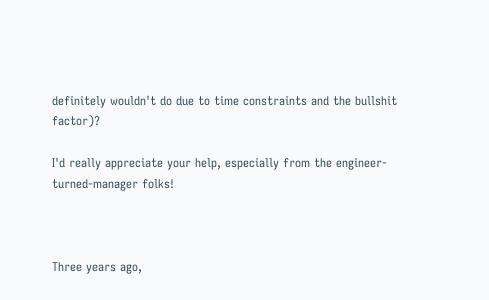definitely wouldn't do due to time constraints and the bullshit factor)?

I'd really appreciate your help, especially from the engineer-turned-manager folks!



Three years ago,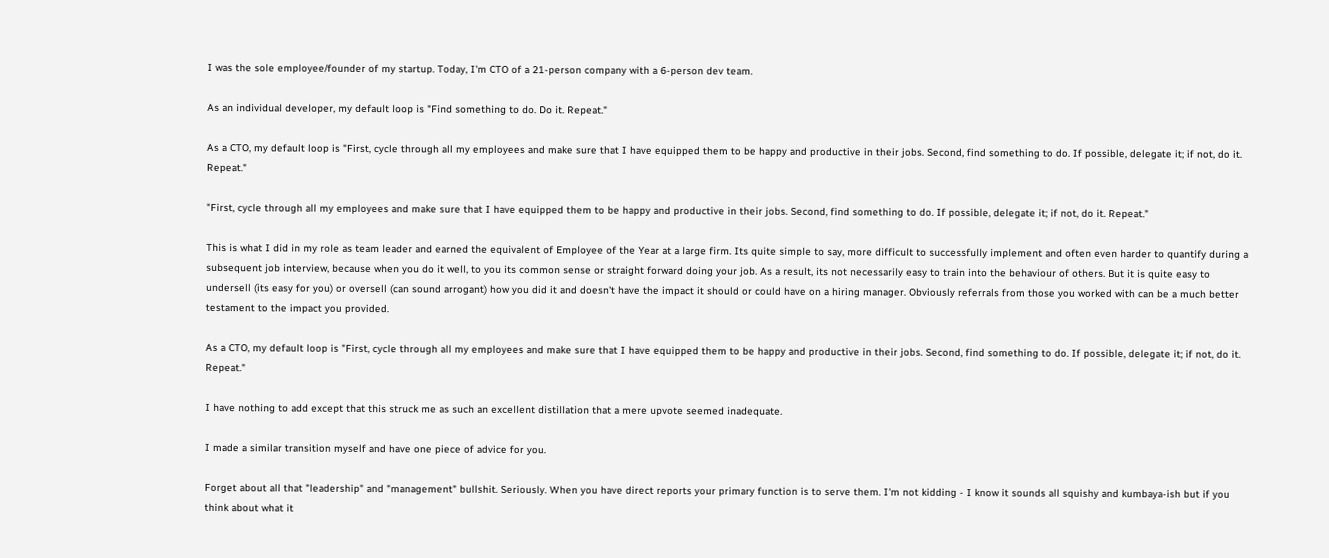I was the sole employee/founder of my startup. Today, I'm CTO of a 21-person company with a 6-person dev team.

As an individual developer, my default loop is "Find something to do. Do it. Repeat."

As a CTO, my default loop is "First, cycle through all my employees and make sure that I have equipped them to be happy and productive in their jobs. Second, find something to do. If possible, delegate it; if not, do it. Repeat."

"First, cycle through all my employees and make sure that I have equipped them to be happy and productive in their jobs. Second, find something to do. If possible, delegate it; if not, do it. Repeat."

This is what I did in my role as team leader and earned the equivalent of Employee of the Year at a large firm. Its quite simple to say, more difficult to successfully implement and often even harder to quantify during a subsequent job interview, because when you do it well, to you its common sense or straight forward doing your job. As a result, its not necessarily easy to train into the behaviour of others. But it is quite easy to undersell (its easy for you) or oversell (can sound arrogant) how you did it and doesn't have the impact it should or could have on a hiring manager. Obviously referrals from those you worked with can be a much better testament to the impact you provided.

As a CTO, my default loop is "First, cycle through all my employees and make sure that I have equipped them to be happy and productive in their jobs. Second, find something to do. If possible, delegate it; if not, do it. Repeat."

I have nothing to add except that this struck me as such an excellent distillation that a mere upvote seemed inadequate.

I made a similar transition myself and have one piece of advice for you.

Forget about all that "leadership" and "management" bullshit. Seriously. When you have direct reports your primary function is to serve them. I'm not kidding - I know it sounds all squishy and kumbaya-ish but if you think about what it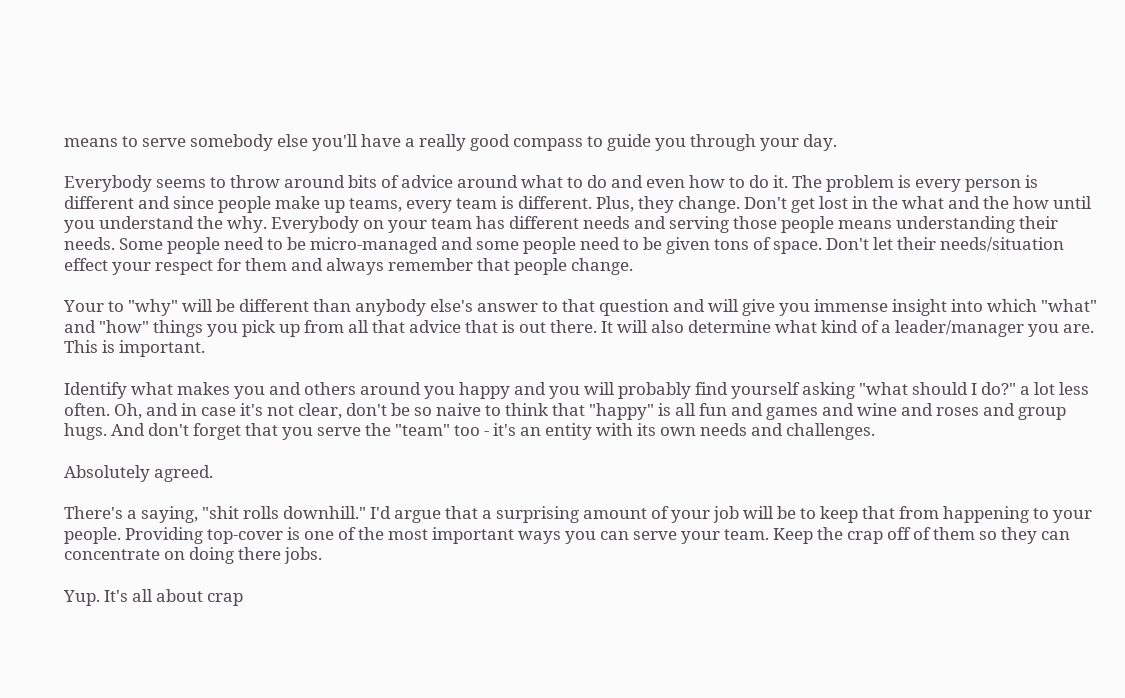means to serve somebody else you'll have a really good compass to guide you through your day.

Everybody seems to throw around bits of advice around what to do and even how to do it. The problem is every person is different and since people make up teams, every team is different. Plus, they change. Don't get lost in the what and the how until you understand the why. Everybody on your team has different needs and serving those people means understanding their needs. Some people need to be micro-managed and some people need to be given tons of space. Don't let their needs/situation effect your respect for them and always remember that people change.

Your to "why" will be different than anybody else's answer to that question and will give you immense insight into which "what" and "how" things you pick up from all that advice that is out there. It will also determine what kind of a leader/manager you are. This is important.

Identify what makes you and others around you happy and you will probably find yourself asking "what should I do?" a lot less often. Oh, and in case it's not clear, don't be so naive to think that "happy" is all fun and games and wine and roses and group hugs. And don't forget that you serve the "team" too - it's an entity with its own needs and challenges.

Absolutely agreed.

There's a saying, "shit rolls downhill." I'd argue that a surprising amount of your job will be to keep that from happening to your people. Providing top-cover is one of the most important ways you can serve your team. Keep the crap off of them so they can concentrate on doing there jobs.

Yup. It's all about crap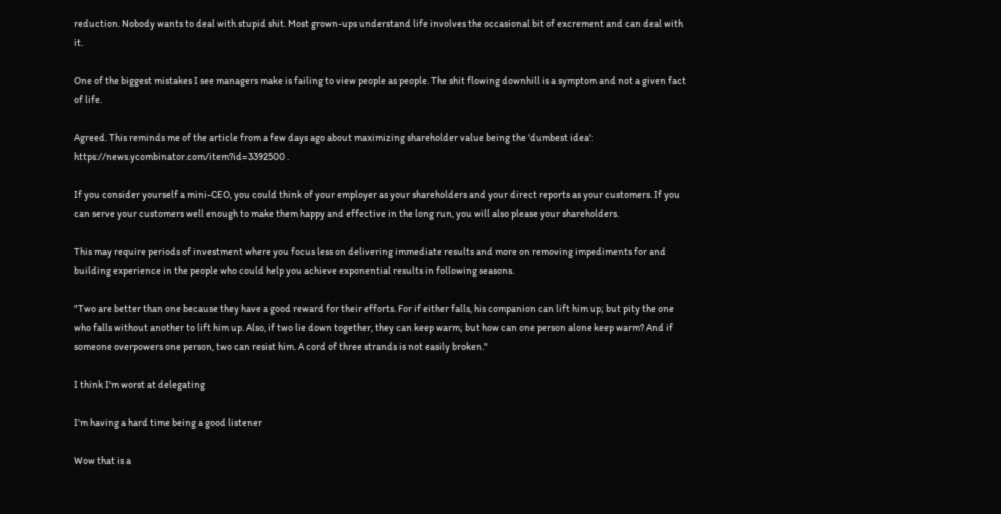reduction. Nobody wants to deal with stupid shit. Most grown-ups understand life involves the occasional bit of excrement and can deal with it.

One of the biggest mistakes I see managers make is failing to view people as people. The shit flowing downhill is a symptom and not a given fact of life.

Agreed. This reminds me of the article from a few days ago about maximizing shareholder value being the 'dumbest idea': https://news.ycombinator.com/item?id=3392500 .

If you consider yourself a mini-CEO, you could think of your employer as your shareholders and your direct reports as your customers. If you can serve your customers well enough to make them happy and effective in the long run, you will also please your shareholders.

This may require periods of investment where you focus less on delivering immediate results and more on removing impediments for and building experience in the people who could help you achieve exponential results in following seasons.

"Two are better than one because they have a good reward for their efforts. For if either falls, his companion can lift him up; but pity the one who falls without another to lift him up. Also, if two lie down together, they can keep warm; but how can one person alone keep warm? And if someone overpowers one person, two can resist him. A cord of three strands is not easily broken."

I think I'm worst at delegating

I'm having a hard time being a good listener

Wow that is a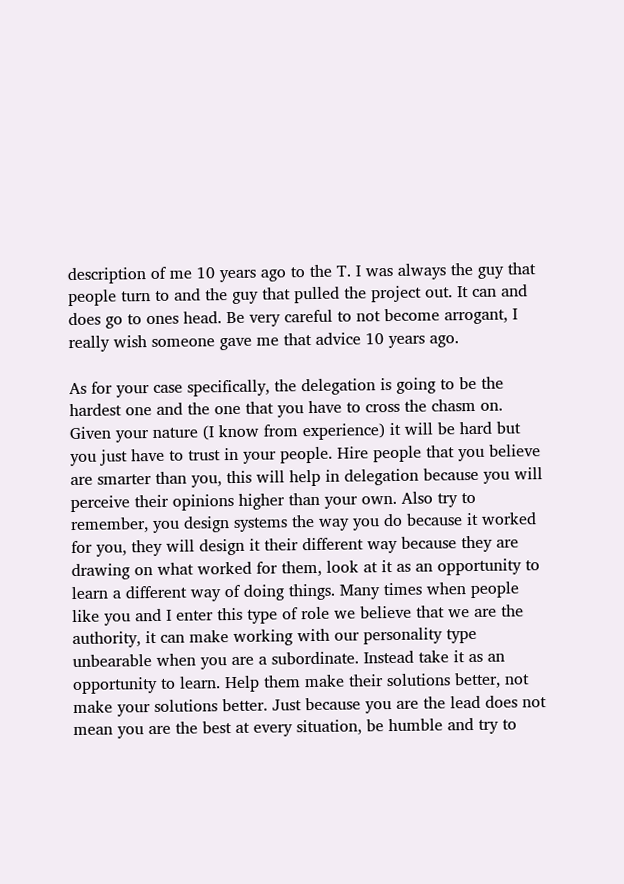description of me 10 years ago to the T. I was always the guy that people turn to and the guy that pulled the project out. It can and does go to ones head. Be very careful to not become arrogant, I really wish someone gave me that advice 10 years ago.

As for your case specifically, the delegation is going to be the hardest one and the one that you have to cross the chasm on. Given your nature (I know from experience) it will be hard but you just have to trust in your people. Hire people that you believe are smarter than you, this will help in delegation because you will perceive their opinions higher than your own. Also try to remember, you design systems the way you do because it worked for you, they will design it their different way because they are drawing on what worked for them, look at it as an opportunity to learn a different way of doing things. Many times when people like you and I enter this type of role we believe that we are the authority, it can make working with our personality type unbearable when you are a subordinate. Instead take it as an opportunity to learn. Help them make their solutions better, not make your solutions better. Just because you are the lead does not mean you are the best at every situation, be humble and try to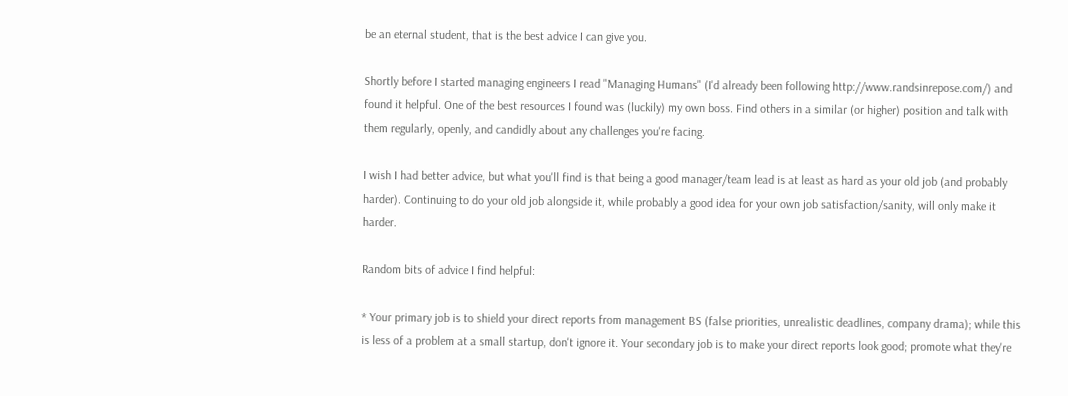be an eternal student, that is the best advice I can give you.

Shortly before I started managing engineers I read "Managing Humans" (I'd already been following http://www.randsinrepose.com/) and found it helpful. One of the best resources I found was (luckily) my own boss. Find others in a similar (or higher) position and talk with them regularly, openly, and candidly about any challenges you're facing.

I wish I had better advice, but what you'll find is that being a good manager/team lead is at least as hard as your old job (and probably harder). Continuing to do your old job alongside it, while probably a good idea for your own job satisfaction/sanity, will only make it harder.

Random bits of advice I find helpful:

* Your primary job is to shield your direct reports from management BS (false priorities, unrealistic deadlines, company drama); while this is less of a problem at a small startup, don't ignore it. Your secondary job is to make your direct reports look good; promote what they're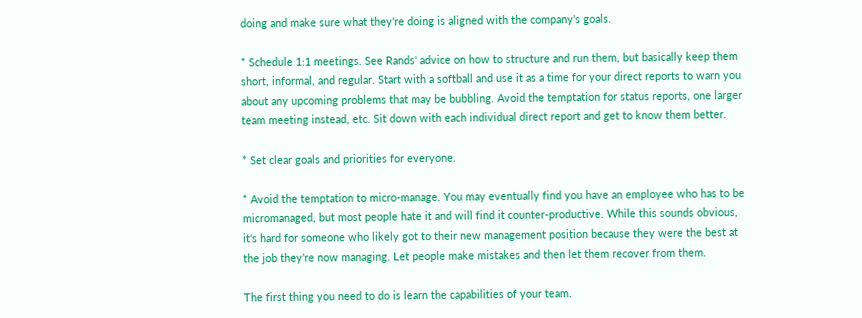doing and make sure what they're doing is aligned with the company's goals.

* Schedule 1:1 meetings. See Rands' advice on how to structure and run them, but basically keep them short, informal, and regular. Start with a softball and use it as a time for your direct reports to warn you about any upcoming problems that may be bubbling. Avoid the temptation for status reports, one larger team meeting instead, etc. Sit down with each individual direct report and get to know them better.

* Set clear goals and priorities for everyone.

* Avoid the temptation to micro-manage. You may eventually find you have an employee who has to be micromanaged, but most people hate it and will find it counter-productive. While this sounds obvious, it's hard for someone who likely got to their new management position because they were the best at the job they're now managing. Let people make mistakes and then let them recover from them.

The first thing you need to do is learn the capabilities of your team.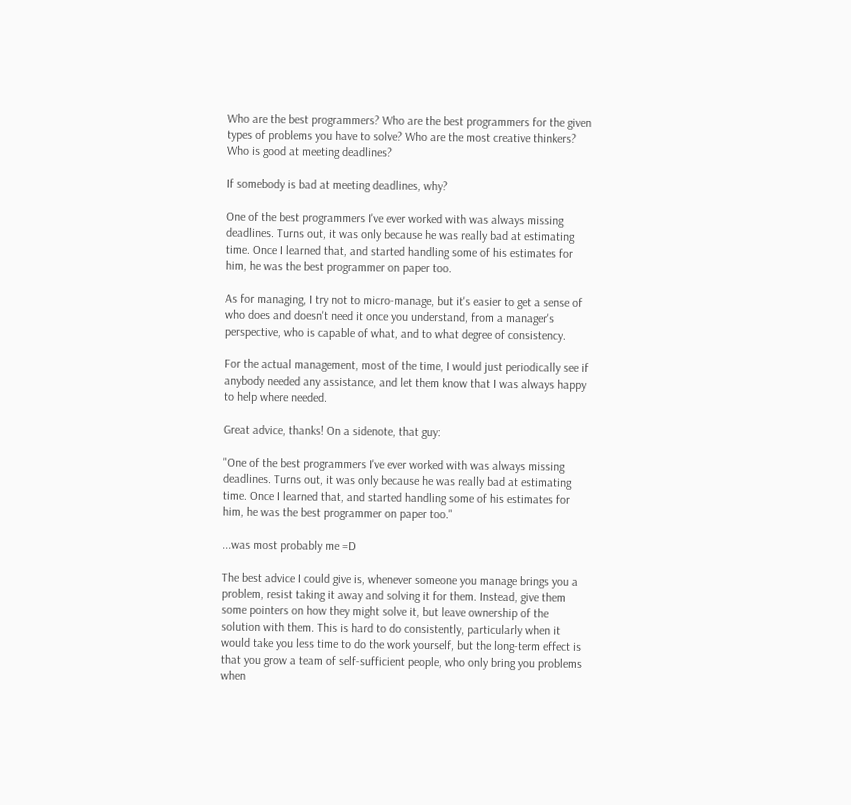Who are the best programmers? Who are the best programmers for the given types of problems you have to solve? Who are the most creative thinkers? Who is good at meeting deadlines?

If somebody is bad at meeting deadlines, why?

One of the best programmers I've ever worked with was always missing deadlines. Turns out, it was only because he was really bad at estimating time. Once I learned that, and started handling some of his estimates for him, he was the best programmer on paper too.

As for managing, I try not to micro-manage, but it's easier to get a sense of who does and doesn't need it once you understand, from a manager's perspective, who is capable of what, and to what degree of consistency.

For the actual management, most of the time, I would just periodically see if anybody needed any assistance, and let them know that I was always happy to help where needed.

Great advice, thanks! On a sidenote, that guy:

"One of the best programmers I've ever worked with was always missing deadlines. Turns out, it was only because he was really bad at estimating time. Once I learned that, and started handling some of his estimates for him, he was the best programmer on paper too."

...was most probably me =D

The best advice I could give is, whenever someone you manage brings you a problem, resist taking it away and solving it for them. Instead, give them some pointers on how they might solve it, but leave ownership of the solution with them. This is hard to do consistently, particularly when it would take you less time to do the work yourself, but the long-term effect is that you grow a team of self-sufficient people, who only bring you problems when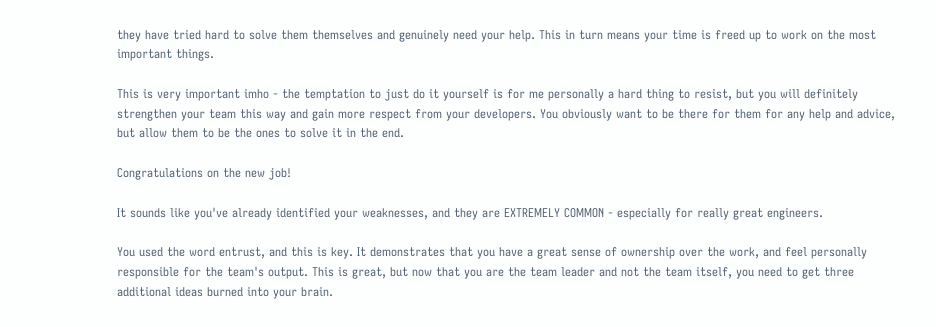they have tried hard to solve them themselves and genuinely need your help. This in turn means your time is freed up to work on the most important things.

This is very important imho - the temptation to just do it yourself is for me personally a hard thing to resist, but you will definitely strengthen your team this way and gain more respect from your developers. You obviously want to be there for them for any help and advice, but allow them to be the ones to solve it in the end.

Congratulations on the new job!

It sounds like you've already identified your weaknesses, and they are EXTREMELY COMMON - especially for really great engineers.

You used the word entrust, and this is key. It demonstrates that you have a great sense of ownership over the work, and feel personally responsible for the team's output. This is great, but now that you are the team leader and not the team itself, you need to get three additional ideas burned into your brain.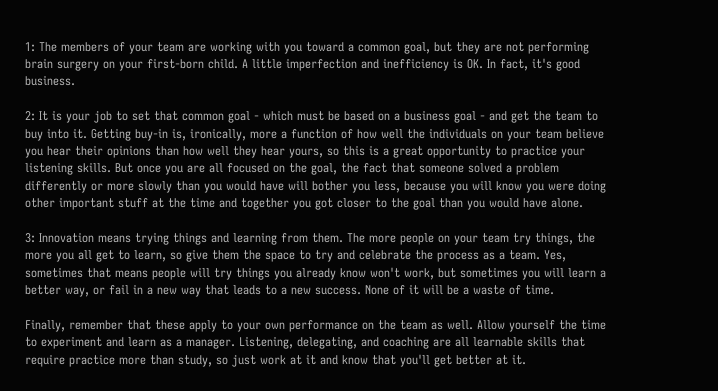1: The members of your team are working with you toward a common goal, but they are not performing brain surgery on your first-born child. A little imperfection and inefficiency is OK. In fact, it's good business.

2: It is your job to set that common goal - which must be based on a business goal - and get the team to buy into it. Getting buy-in is, ironically, more a function of how well the individuals on your team believe you hear their opinions than how well they hear yours, so this is a great opportunity to practice your listening skills. But once you are all focused on the goal, the fact that someone solved a problem differently or more slowly than you would have will bother you less, because you will know you were doing other important stuff at the time and together you got closer to the goal than you would have alone.

3: Innovation means trying things and learning from them. The more people on your team try things, the more you all get to learn, so give them the space to try and celebrate the process as a team. Yes, sometimes that means people will try things you already know won't work, but sometimes you will learn a better way, or fail in a new way that leads to a new success. None of it will be a waste of time.

Finally, remember that these apply to your own performance on the team as well. Allow yourself the time to experiment and learn as a manager. Listening, delegating, and coaching are all learnable skills that require practice more than study, so just work at it and know that you'll get better at it.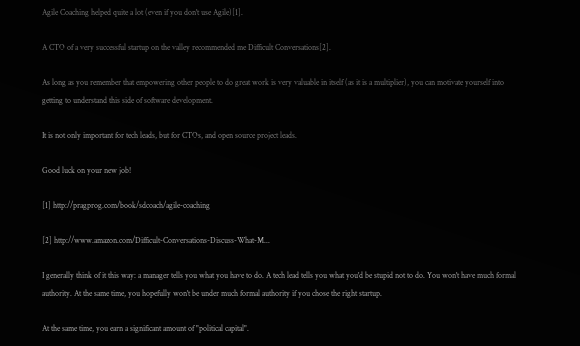Agile Coaching helped quite a lot (even if you don't use Agile)[1].

A CTO of a very successful startup on the valley recommended me Difficult Conversations[2].

As long as you remember that empowering other people to do great work is very valuable in itself (as it is a multiplier), you can motivate yourself into getting to understand this side of software development.

It is not only important for tech leads, but for CTOs, and open source project leads.

Good luck on your new job!

[1] http://pragprog.com/book/sdcoach/agile-coaching

[2] http://www.amazon.com/Difficult-Conversations-Discuss-What-M...

I generally think of it this way: a manager tells you what you have to do. A tech lead tells you what you'd be stupid not to do. You won't have much formal authority. At the same time, you hopefully won't be under much formal authority if you chose the right startup.

At the same time, you earn a significant amount of "political capital".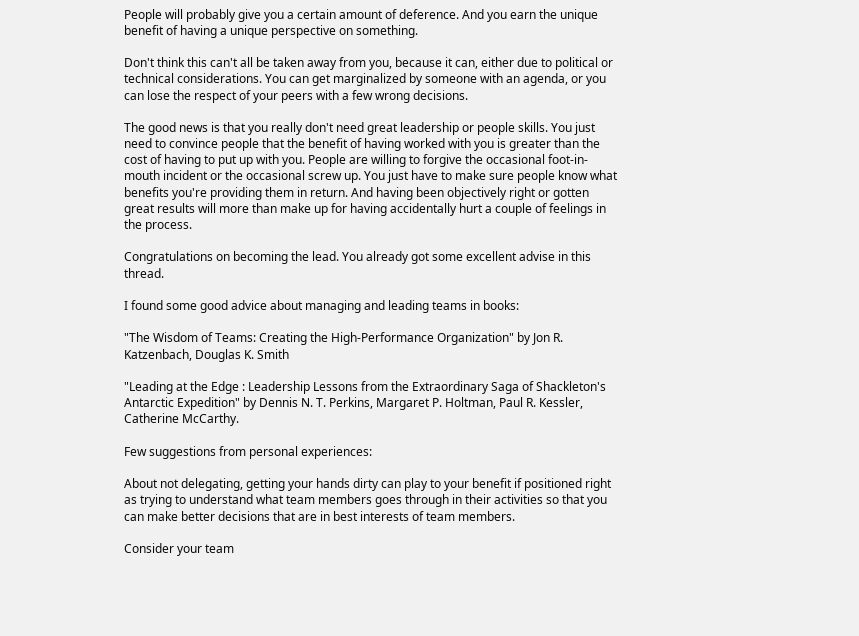People will probably give you a certain amount of deference. And you earn the unique benefit of having a unique perspective on something.

Don't think this can't all be taken away from you, because it can, either due to political or technical considerations. You can get marginalized by someone with an agenda, or you can lose the respect of your peers with a few wrong decisions.

The good news is that you really don't need great leadership or people skills. You just need to convince people that the benefit of having worked with you is greater than the cost of having to put up with you. People are willing to forgive the occasional foot-in-mouth incident or the occasional screw up. You just have to make sure people know what benefits you're providing them in return. And having been objectively right or gotten great results will more than make up for having accidentally hurt a couple of feelings in the process.

Congratulations on becoming the lead. You already got some excellent advise in this thread.

I found some good advice about managing and leading teams in books:

"The Wisdom of Teams: Creating the High-Performance Organization" by Jon R. Katzenbach, Douglas K. Smith

"Leading at the Edge : Leadership Lessons from the Extraordinary Saga of Shackleton's Antarctic Expedition" by Dennis N. T. Perkins, Margaret P. Holtman, Paul R. Kessler, Catherine McCarthy.

Few suggestions from personal experiences:

About not delegating, getting your hands dirty can play to your benefit if positioned right as trying to understand what team members goes through in their activities so that you can make better decisions that are in best interests of team members.

Consider your team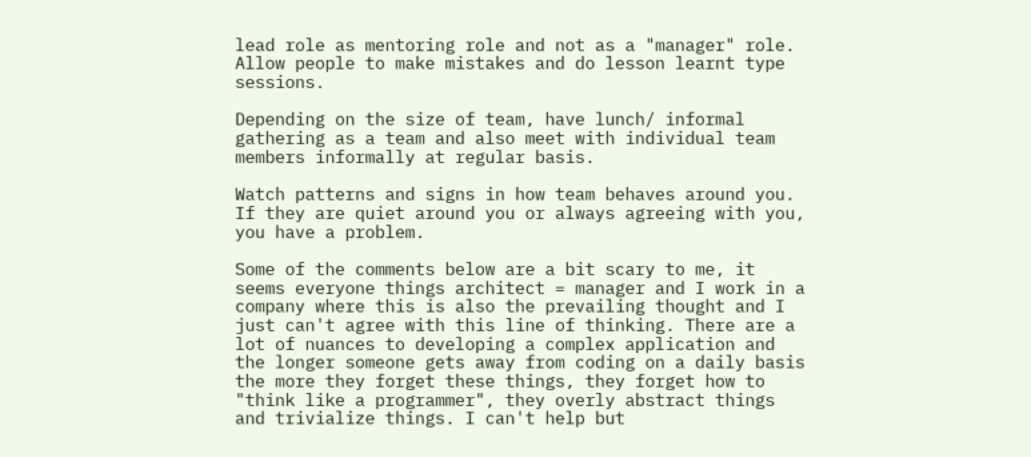lead role as mentoring role and not as a "manager" role. Allow people to make mistakes and do lesson learnt type sessions.

Depending on the size of team, have lunch/ informal gathering as a team and also meet with individual team members informally at regular basis.

Watch patterns and signs in how team behaves around you. If they are quiet around you or always agreeing with you, you have a problem.

Some of the comments below are a bit scary to me, it seems everyone things architect = manager and I work in a company where this is also the prevailing thought and I just can't agree with this line of thinking. There are a lot of nuances to developing a complex application and the longer someone gets away from coding on a daily basis the more they forget these things, they forget how to "think like a programmer", they overly abstract things and trivialize things. I can't help but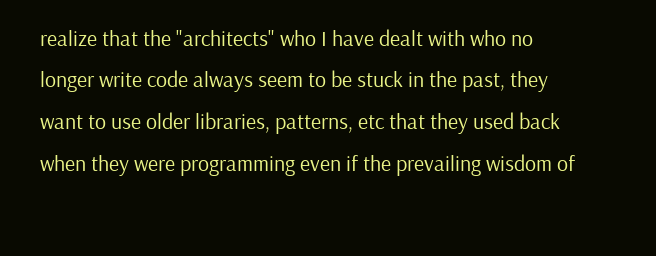realize that the "architects" who I have dealt with who no longer write code always seem to be stuck in the past, they want to use older libraries, patterns, etc that they used back when they were programming even if the prevailing wisdom of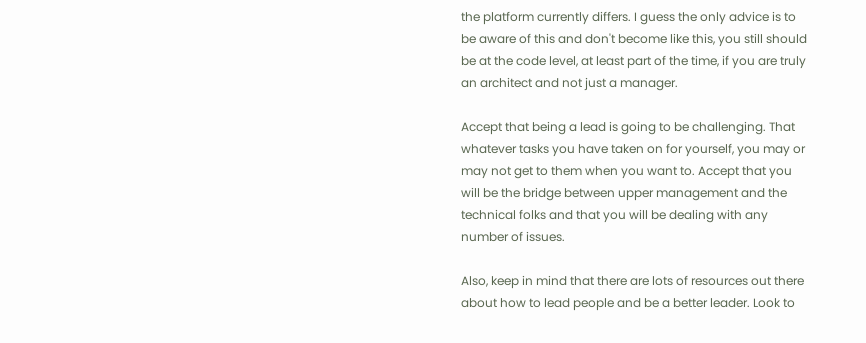the platform currently differs. I guess the only advice is to be aware of this and don't become like this, you still should be at the code level, at least part of the time, if you are truly an architect and not just a manager.

Accept that being a lead is going to be challenging. That whatever tasks you have taken on for yourself, you may or may not get to them when you want to. Accept that you will be the bridge between upper management and the technical folks and that you will be dealing with any number of issues.

Also, keep in mind that there are lots of resources out there about how to lead people and be a better leader. Look to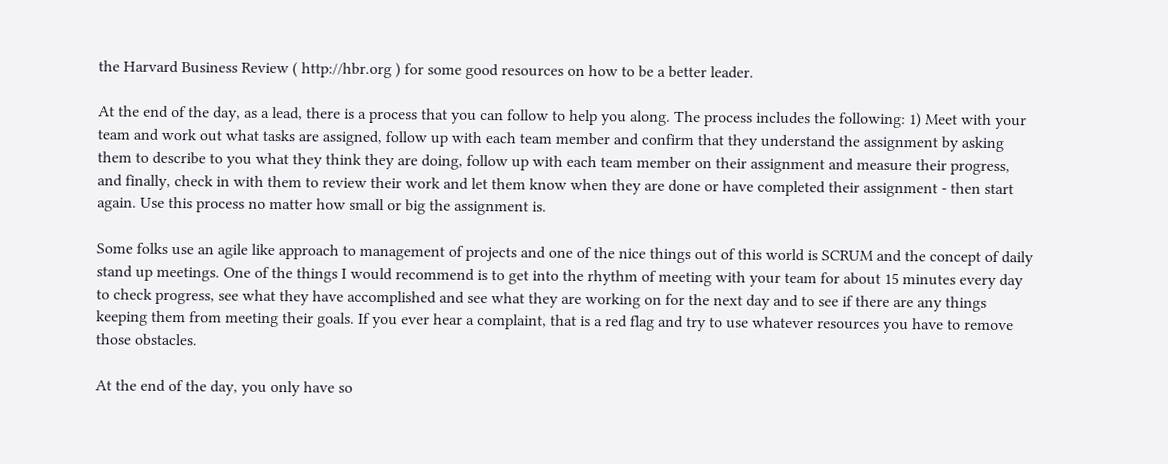the Harvard Business Review ( http://hbr.org ) for some good resources on how to be a better leader.

At the end of the day, as a lead, there is a process that you can follow to help you along. The process includes the following: 1) Meet with your team and work out what tasks are assigned, follow up with each team member and confirm that they understand the assignment by asking them to describe to you what they think they are doing, follow up with each team member on their assignment and measure their progress, and finally, check in with them to review their work and let them know when they are done or have completed their assignment - then start again. Use this process no matter how small or big the assignment is.

Some folks use an agile like approach to management of projects and one of the nice things out of this world is SCRUM and the concept of daily stand up meetings. One of the things I would recommend is to get into the rhythm of meeting with your team for about 15 minutes every day to check progress, see what they have accomplished and see what they are working on for the next day and to see if there are any things keeping them from meeting their goals. If you ever hear a complaint, that is a red flag and try to use whatever resources you have to remove those obstacles.

At the end of the day, you only have so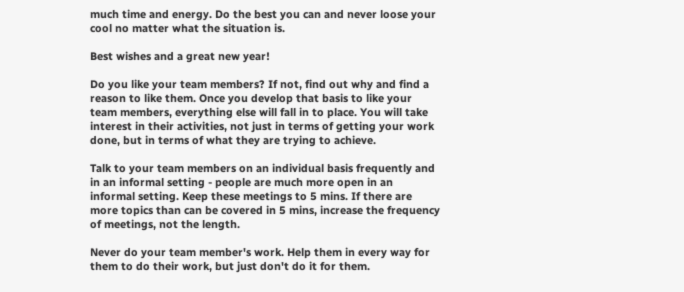much time and energy. Do the best you can and never loose your cool no matter what the situation is.

Best wishes and a great new year!

Do you like your team members? If not, find out why and find a reason to like them. Once you develop that basis to like your team members, everything else will fall in to place. You will take interest in their activities, not just in terms of getting your work done, but in terms of what they are trying to achieve.

Talk to your team members on an individual basis frequently and in an informal setting - people are much more open in an informal setting. Keep these meetings to 5 mins. If there are more topics than can be covered in 5 mins, increase the frequency of meetings, not the length.

Never do your team member's work. Help them in every way for them to do their work, but just don't do it for them.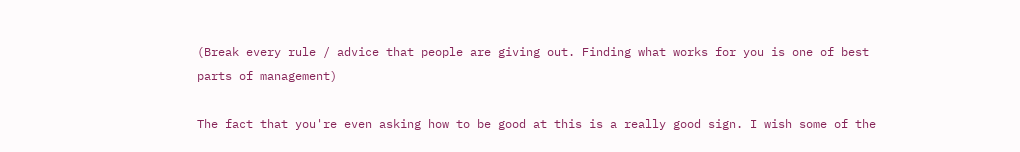(Break every rule / advice that people are giving out. Finding what works for you is one of best parts of management)

The fact that you're even asking how to be good at this is a really good sign. I wish some of the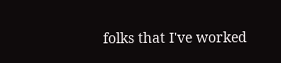folks that I've worked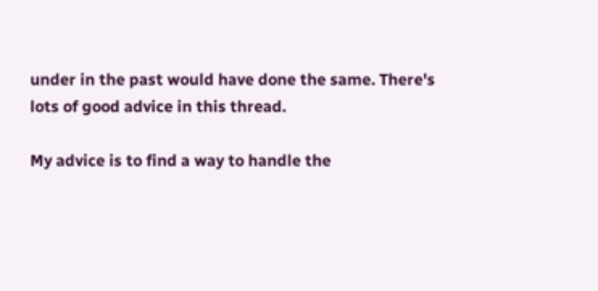under in the past would have done the same. There's lots of good advice in this thread.

My advice is to find a way to handle the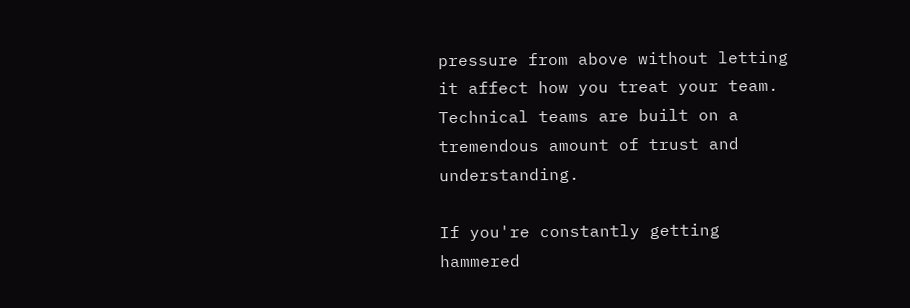pressure from above without letting it affect how you treat your team. Technical teams are built on a tremendous amount of trust and understanding.

If you're constantly getting hammered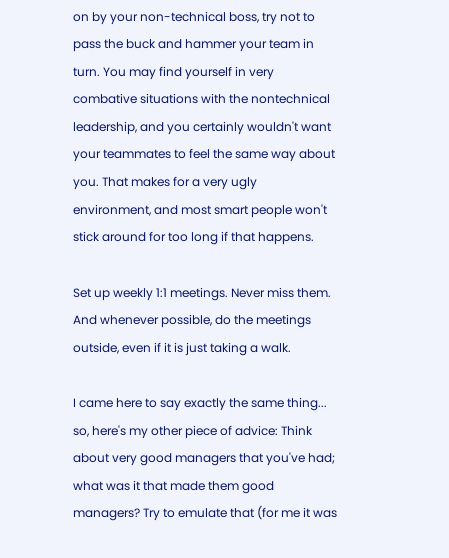on by your non-technical boss, try not to pass the buck and hammer your team in turn. You may find yourself in very combative situations with the nontechnical leadership, and you certainly wouldn't want your teammates to feel the same way about you. That makes for a very ugly environment, and most smart people won't stick around for too long if that happens.

Set up weekly 1:1 meetings. Never miss them. And whenever possible, do the meetings outside, even if it is just taking a walk.

I came here to say exactly the same thing... so, here's my other piece of advice: Think about very good managers that you've had; what was it that made them good managers? Try to emulate that (for me it was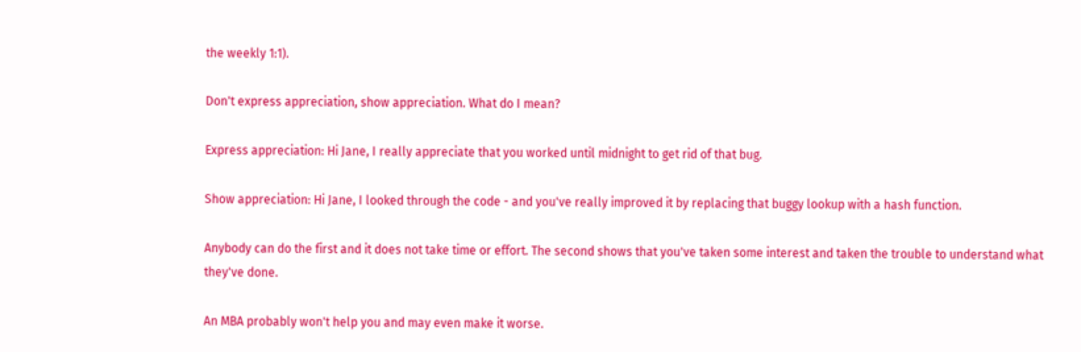the weekly 1:1).

Don't express appreciation, show appreciation. What do I mean?

Express appreciation: Hi Jane, I really appreciate that you worked until midnight to get rid of that bug.

Show appreciation: Hi Jane, I looked through the code - and you've really improved it by replacing that buggy lookup with a hash function.

Anybody can do the first and it does not take time or effort. The second shows that you've taken some interest and taken the trouble to understand what they've done.

An MBA probably won't help you and may even make it worse.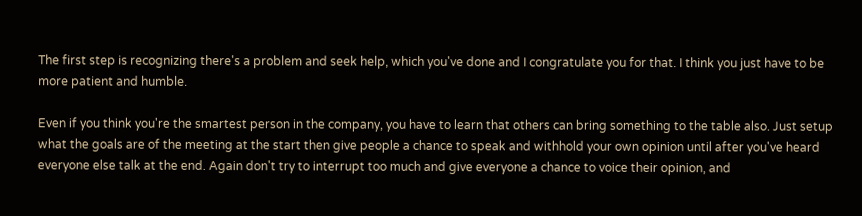The first step is recognizing there's a problem and seek help, which you've done and I congratulate you for that. I think you just have to be more patient and humble.

Even if you think you're the smartest person in the company, you have to learn that others can bring something to the table also. Just setup what the goals are of the meeting at the start then give people a chance to speak and withhold your own opinion until after you've heard everyone else talk at the end. Again don't try to interrupt too much and give everyone a chance to voice their opinion, and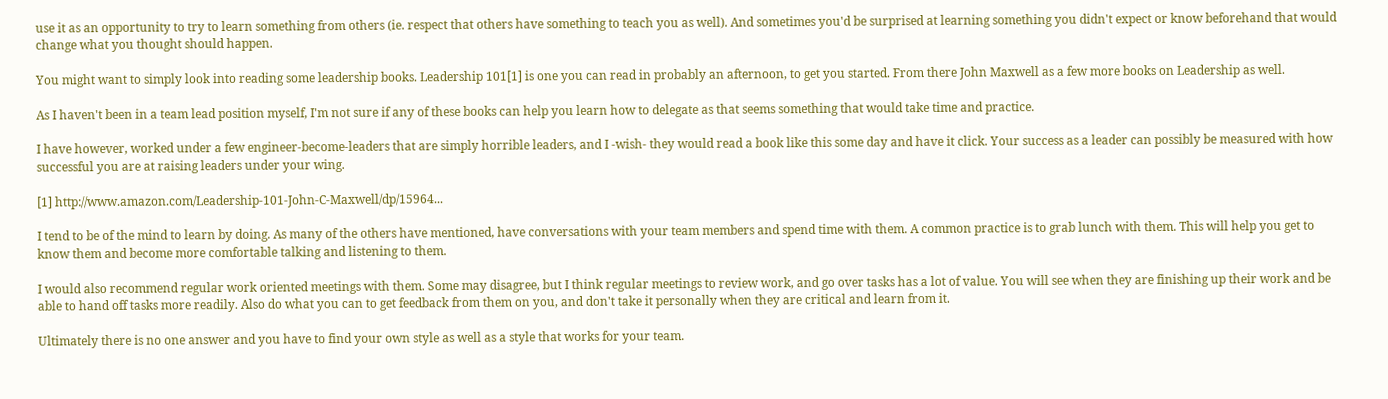use it as an opportunity to try to learn something from others (ie. respect that others have something to teach you as well). And sometimes you'd be surprised at learning something you didn't expect or know beforehand that would change what you thought should happen.

You might want to simply look into reading some leadership books. Leadership 101[1] is one you can read in probably an afternoon, to get you started. From there John Maxwell as a few more books on Leadership as well.

As I haven't been in a team lead position myself, I'm not sure if any of these books can help you learn how to delegate as that seems something that would take time and practice.

I have however, worked under a few engineer-become-leaders that are simply horrible leaders, and I -wish- they would read a book like this some day and have it click. Your success as a leader can possibly be measured with how successful you are at raising leaders under your wing.

[1] http://www.amazon.com/Leadership-101-John-C-Maxwell/dp/15964...

I tend to be of the mind to learn by doing. As many of the others have mentioned, have conversations with your team members and spend time with them. A common practice is to grab lunch with them. This will help you get to know them and become more comfortable talking and listening to them.

I would also recommend regular work oriented meetings with them. Some may disagree, but I think regular meetings to review work, and go over tasks has a lot of value. You will see when they are finishing up their work and be able to hand off tasks more readily. Also do what you can to get feedback from them on you, and don't take it personally when they are critical and learn from it.

Ultimately there is no one answer and you have to find your own style as well as a style that works for your team.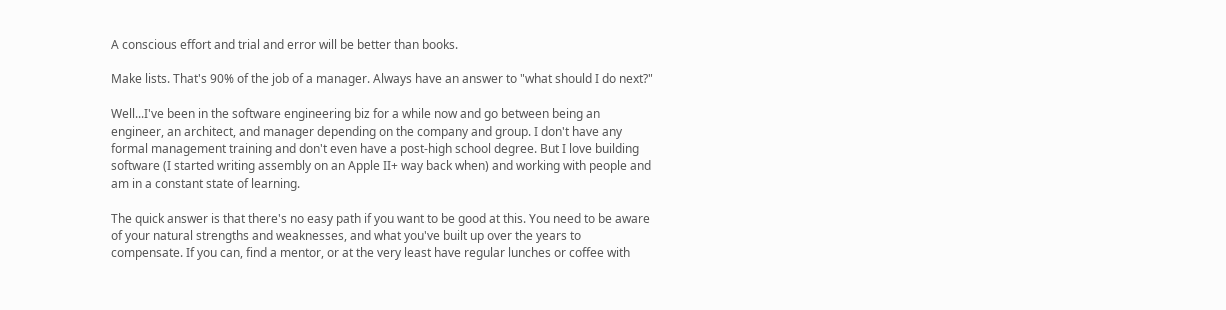A conscious effort and trial and error will be better than books.

Make lists. That's 90% of the job of a manager. Always have an answer to "what should I do next?"

Well...I've been in the software engineering biz for a while now and go between being an engineer, an architect, and manager depending on the company and group. I don't have any formal management training and don't even have a post-high school degree. But I love building software (I started writing assembly on an Apple II+ way back when) and working with people and am in a constant state of learning.

The quick answer is that there's no easy path if you want to be good at this. You need to be aware of your natural strengths and weaknesses, and what you've built up over the years to compensate. If you can, find a mentor, or at the very least have regular lunches or coffee with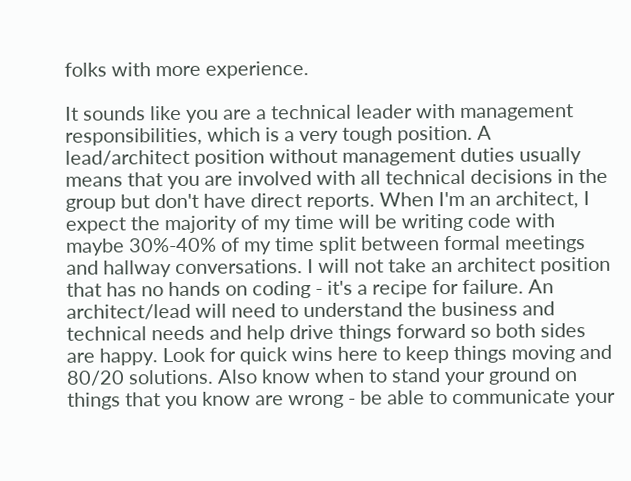folks with more experience.

It sounds like you are a technical leader with management responsibilities, which is a very tough position. A lead/architect position without management duties usually means that you are involved with all technical decisions in the group but don't have direct reports. When I'm an architect, I expect the majority of my time will be writing code with maybe 30%-40% of my time split between formal meetings and hallway conversations. I will not take an architect position that has no hands on coding - it's a recipe for failure. An architect/lead will need to understand the business and technical needs and help drive things forward so both sides are happy. Look for quick wins here to keep things moving and 80/20 solutions. Also know when to stand your ground on things that you know are wrong - be able to communicate your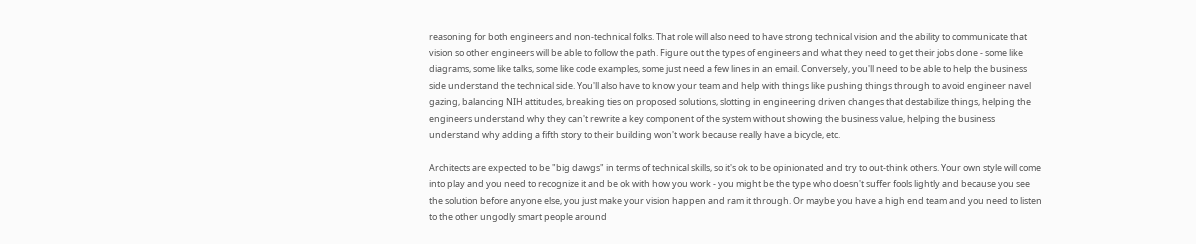reasoning for both engineers and non-technical folks. That role will also need to have strong technical vision and the ability to communicate that vision so other engineers will be able to follow the path. Figure out the types of engineers and what they need to get their jobs done - some like diagrams, some like talks, some like code examples, some just need a few lines in an email. Conversely, you'll need to be able to help the business side understand the technical side. You'll also have to know your team and help with things like pushing things through to avoid engineer navel gazing, balancing NIH attitudes, breaking ties on proposed solutions, slotting in engineering driven changes that destabilize things, helping the engineers understand why they can't rewrite a key component of the system without showing the business value, helping the business understand why adding a fifth story to their building won't work because really have a bicycle, etc.

Architects are expected to be "big dawgs" in terms of technical skills, so it's ok to be opinionated and try to out-think others. Your own style will come into play and you need to recognize it and be ok with how you work - you might be the type who doesn't suffer fools lightly and because you see the solution before anyone else, you just make your vision happen and ram it through. Or maybe you have a high end team and you need to listen to the other ungodly smart people around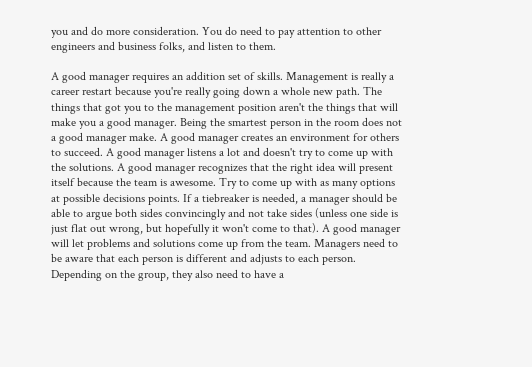you and do more consideration. You do need to pay attention to other engineers and business folks, and listen to them.

A good manager requires an addition set of skills. Management is really a career restart because you're really going down a whole new path. The things that got you to the management position aren't the things that will make you a good manager. Being the smartest person in the room does not a good manager make. A good manager creates an environment for others to succeed. A good manager listens a lot and doesn't try to come up with the solutions. A good manager recognizes that the right idea will present itself because the team is awesome. Try to come up with as many options at possible decisions points. If a tiebreaker is needed, a manager should be able to argue both sides convincingly and not take sides (unless one side is just flat out wrong, but hopefully it won't come to that). A good manager will let problems and solutions come up from the team. Managers need to be aware that each person is different and adjusts to each person. Depending on the group, they also need to have a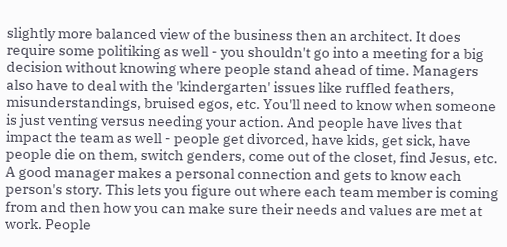slightly more balanced view of the business then an architect. It does require some politiking as well - you shouldn't go into a meeting for a big decision without knowing where people stand ahead of time. Managers also have to deal with the 'kindergarten' issues like ruffled feathers, misunderstandings, bruised egos, etc. You'll need to know when someone is just venting versus needing your action. And people have lives that impact the team as well - people get divorced, have kids, get sick, have people die on them, switch genders, come out of the closet, find Jesus, etc. A good manager makes a personal connection and gets to know each person's story. This lets you figure out where each team member is coming from and then how you can make sure their needs and values are met at work. People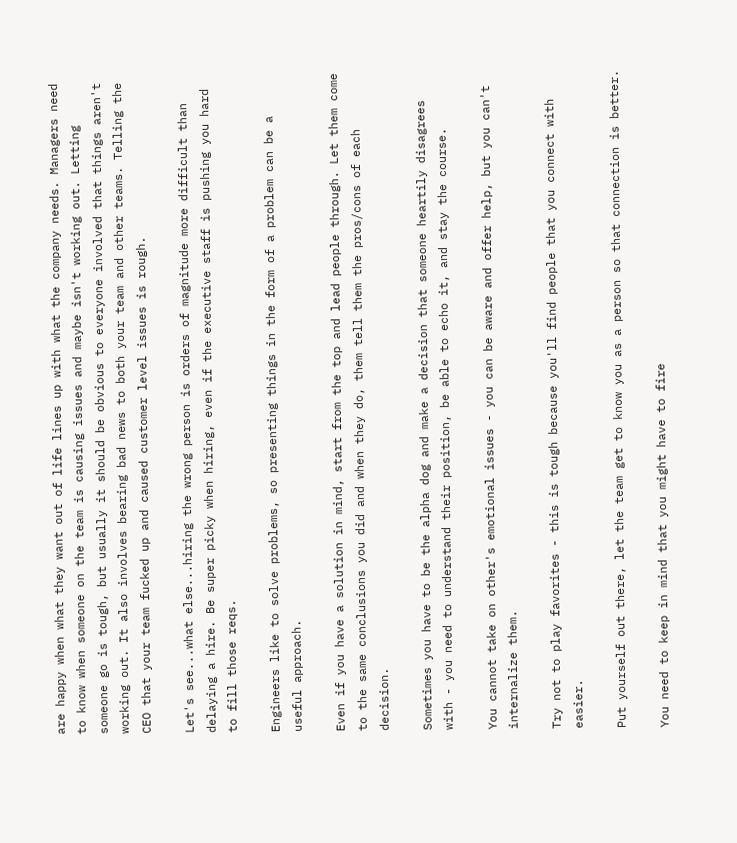are happy when what they want out of life lines up with what the company needs. Managers need to know when someone on the team is causing issues and maybe isn't working out. Letting someone go is tough, but usually it should be obvious to everyone involved that things aren't working out. It also involves bearing bad news to both your team and other teams. Telling the CEO that your team fucked up and caused customer level issues is rough.

Let's see...what else...hiring the wrong person is orders of magnitude more difficult than delaying a hire. Be super picky when hiring, even if the executive staff is pushing you hard to fill those reqs.

Engineers like to solve problems, so presenting things in the form of a problem can be a useful approach.

Even if you have a solution in mind, start from the top and lead people through. Let them come to the same conclusions you did and when they do, them tell them the pros/cons of each decision.

Sometimes you have to be the alpha dog and make a decision that someone heartily disagrees with - you need to understand their position, be able to echo it, and stay the course.

You cannot take on other's emotional issues - you can be aware and offer help, but you can't internalize them.

Try not to play favorites - this is tough because you'll find people that you connect with easier.

Put yourself out there, let the team get to know you as a person so that connection is better.

You need to keep in mind that you might have to fire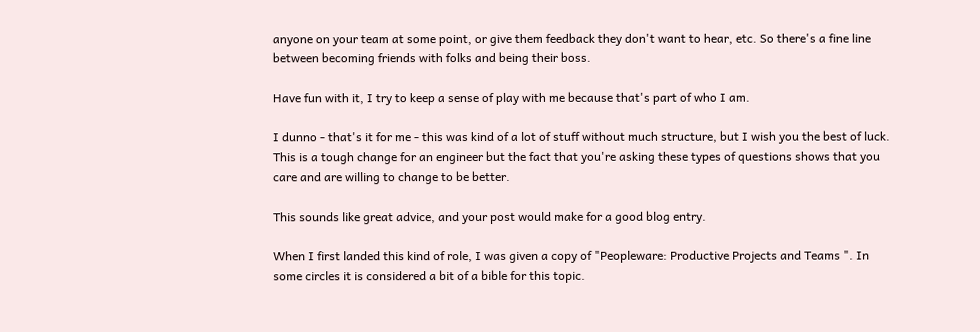anyone on your team at some point, or give them feedback they don't want to hear, etc. So there's a fine line between becoming friends with folks and being their boss.

Have fun with it, I try to keep a sense of play with me because that's part of who I am.

I dunno - that's it for me - this was kind of a lot of stuff without much structure, but I wish you the best of luck. This is a tough change for an engineer but the fact that you're asking these types of questions shows that you care and are willing to change to be better.

This sounds like great advice, and your post would make for a good blog entry.

When I first landed this kind of role, I was given a copy of "Peopleware: Productive Projects and Teams ". In some circles it is considered a bit of a bible for this topic.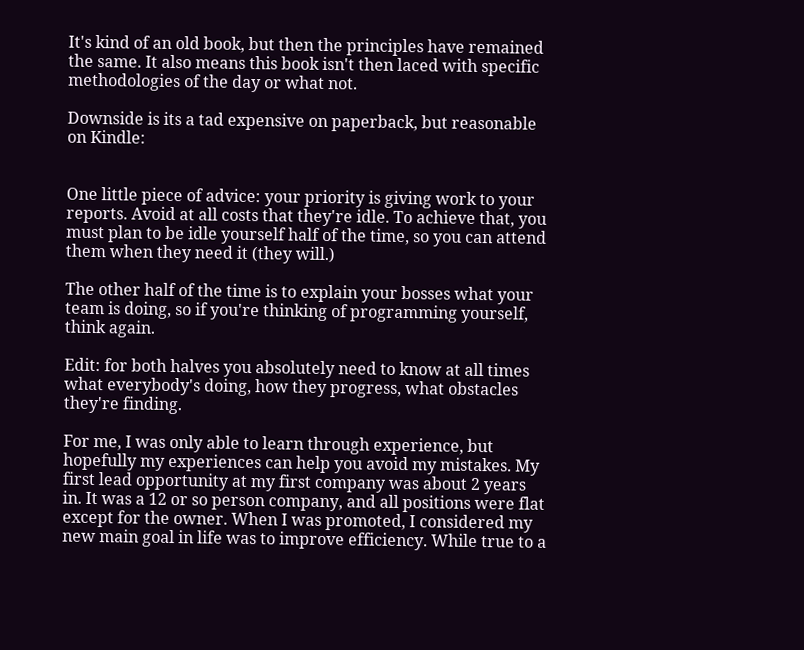It's kind of an old book, but then the principles have remained the same. It also means this book isn't then laced with specific methodologies of the day or what not.

Downside is its a tad expensive on paperback, but reasonable on Kindle:


One little piece of advice: your priority is giving work to your reports. Avoid at all costs that they're idle. To achieve that, you must plan to be idle yourself half of the time, so you can attend them when they need it (they will.)

The other half of the time is to explain your bosses what your team is doing, so if you're thinking of programming yourself, think again.

Edit: for both halves you absolutely need to know at all times what everybody's doing, how they progress, what obstacles they're finding.

For me, I was only able to learn through experience, but hopefully my experiences can help you avoid my mistakes. My first lead opportunity at my first company was about 2 years in. It was a 12 or so person company, and all positions were flat except for the owner. When I was promoted, I considered my new main goal in life was to improve efficiency. While true to a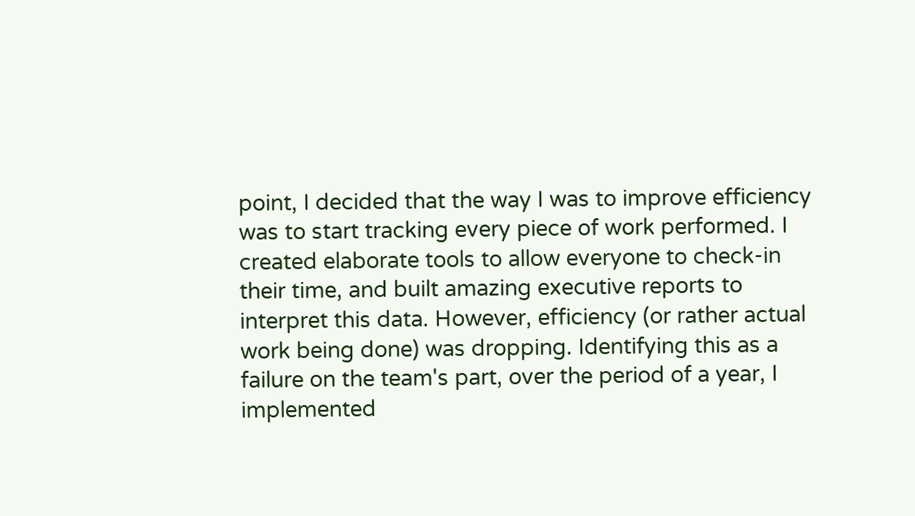point, I decided that the way I was to improve efficiency was to start tracking every piece of work performed. I created elaborate tools to allow everyone to check-in their time, and built amazing executive reports to interpret this data. However, efficiency (or rather actual work being done) was dropping. Identifying this as a failure on the team's part, over the period of a year, I implemented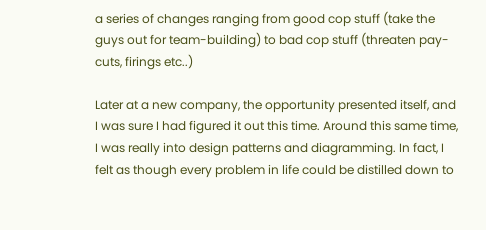a series of changes ranging from good cop stuff (take the guys out for team-building) to bad cop stuff (threaten pay-cuts, firings etc..)

Later at a new company, the opportunity presented itself, and I was sure I had figured it out this time. Around this same time, I was really into design patterns and diagramming. In fact, I felt as though every problem in life could be distilled down to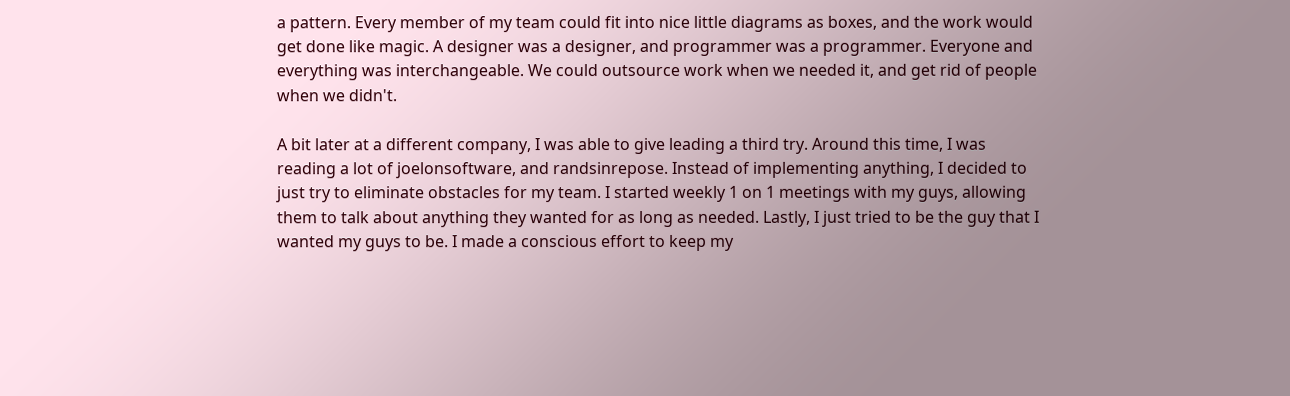a pattern. Every member of my team could fit into nice little diagrams as boxes, and the work would get done like magic. A designer was a designer, and programmer was a programmer. Everyone and everything was interchangeable. We could outsource work when we needed it, and get rid of people when we didn't.

A bit later at a different company, I was able to give leading a third try. Around this time, I was reading a lot of joelonsoftware, and randsinrepose. Instead of implementing anything, I decided to just try to eliminate obstacles for my team. I started weekly 1 on 1 meetings with my guys, allowing them to talk about anything they wanted for as long as needed. Lastly, I just tried to be the guy that I wanted my guys to be. I made a conscious effort to keep my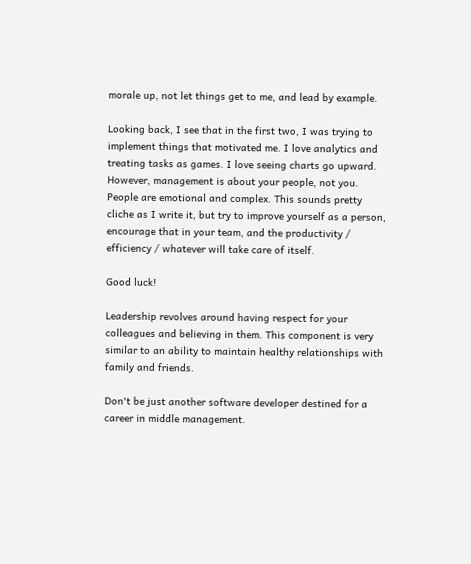morale up, not let things get to me, and lead by example.

Looking back, I see that in the first two, I was trying to implement things that motivated me. I love analytics and treating tasks as games. I love seeing charts go upward. However, management is about your people, not you. People are emotional and complex. This sounds pretty cliche as I write it, but try to improve yourself as a person, encourage that in your team, and the productivity / efficiency / whatever will take care of itself.

Good luck!

Leadership revolves around having respect for your colleagues and believing in them. This component is very similar to an ability to maintain healthy relationships with family and friends.

Don't be just another software developer destined for a career in middle management.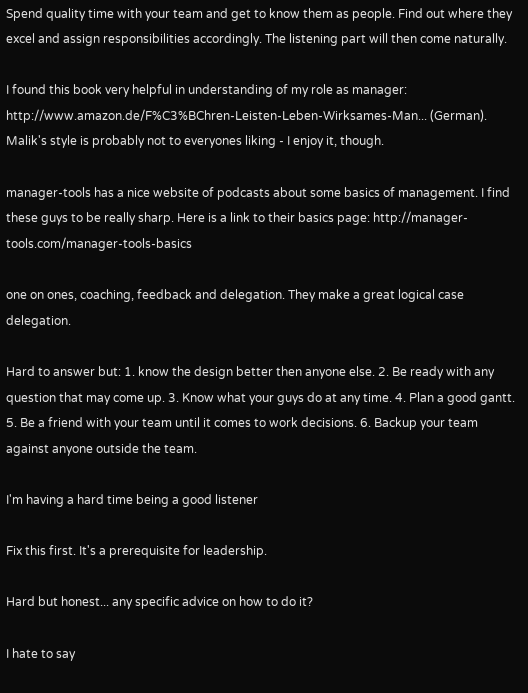Spend quality time with your team and get to know them as people. Find out where they excel and assign responsibilities accordingly. The listening part will then come naturally.

I found this book very helpful in understanding of my role as manager: http://www.amazon.de/F%C3%BChren-Leisten-Leben-Wirksames-Man... (German). Malik's style is probably not to everyones liking - I enjoy it, though.

manager-tools has a nice website of podcasts about some basics of management. I find these guys to be really sharp. Here is a link to their basics page: http://manager-tools.com/manager-tools-basics

one on ones, coaching, feedback and delegation. They make a great logical case delegation.

Hard to answer but: 1. know the design better then anyone else. 2. Be ready with any question that may come up. 3. Know what your guys do at any time. 4. Plan a good gantt. 5. Be a friend with your team until it comes to work decisions. 6. Backup your team against anyone outside the team.

I'm having a hard time being a good listener

Fix this first. It's a prerequisite for leadership.

Hard but honest... any specific advice on how to do it?

I hate to say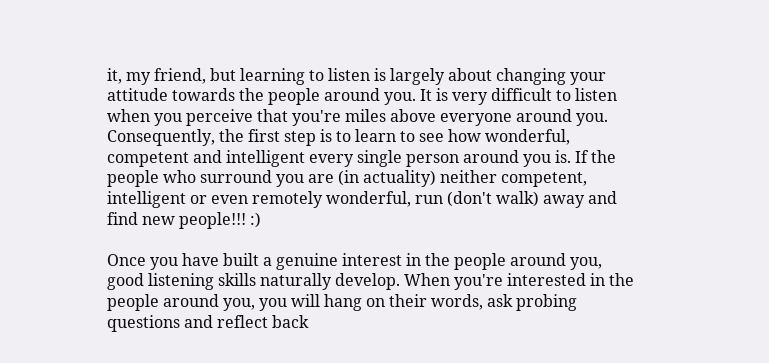it, my friend, but learning to listen is largely about changing your attitude towards the people around you. It is very difficult to listen when you perceive that you're miles above everyone around you. Consequently, the first step is to learn to see how wonderful, competent and intelligent every single person around you is. If the people who surround you are (in actuality) neither competent, intelligent or even remotely wonderful, run (don't walk) away and find new people!!! :)

Once you have built a genuine interest in the people around you, good listening skills naturally develop. When you're interested in the people around you, you will hang on their words, ask probing questions and reflect back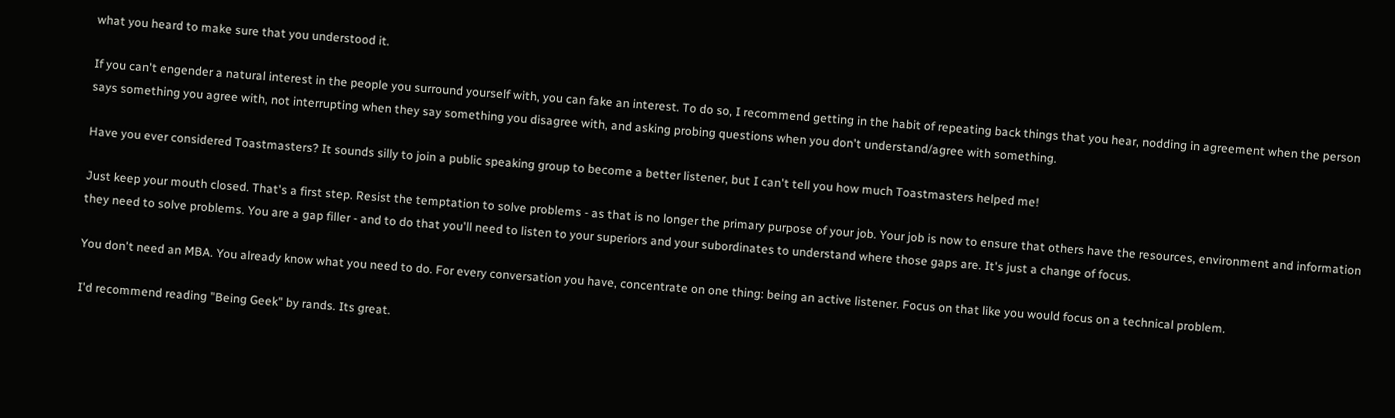what you heard to make sure that you understood it.

If you can't engender a natural interest in the people you surround yourself with, you can fake an interest. To do so, I recommend getting in the habit of repeating back things that you hear, nodding in agreement when the person says something you agree with, not interrupting when they say something you disagree with, and asking probing questions when you don't understand/agree with something.

Have you ever considered Toastmasters? It sounds silly to join a public speaking group to become a better listener, but I can't tell you how much Toastmasters helped me!

Just keep your mouth closed. That's a first step. Resist the temptation to solve problems - as that is no longer the primary purpose of your job. Your job is now to ensure that others have the resources, environment and information they need to solve problems. You are a gap filler - and to do that you'll need to listen to your superiors and your subordinates to understand where those gaps are. It's just a change of focus.

You don't need an MBA. You already know what you need to do. For every conversation you have, concentrate on one thing: being an active listener. Focus on that like you would focus on a technical problem.

I'd recommend reading "Being Geek" by rands. Its great.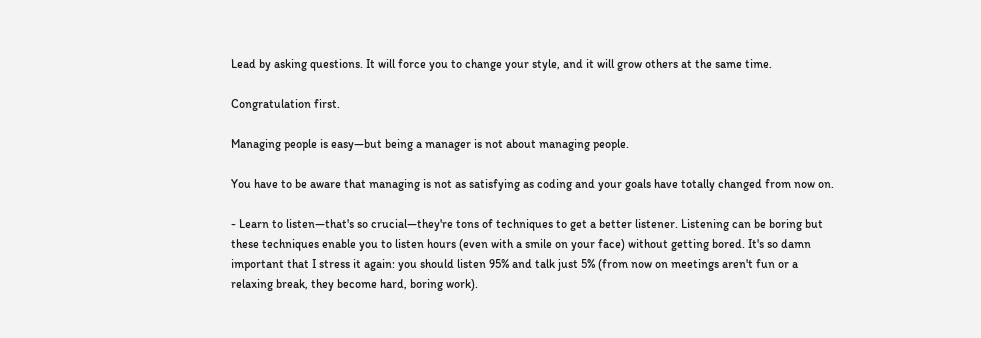Lead by asking questions. It will force you to change your style, and it will grow others at the same time.

Congratulation first.

Managing people is easy—but being a manager is not about managing people.

You have to be aware that managing is not as satisfying as coding and your goals have totally changed from now on.

- Learn to listen—that's so crucial—they're tons of techniques to get a better listener. Listening can be boring but these techniques enable you to listen hours (even with a smile on your face) without getting bored. It's so damn important that I stress it again: you should listen 95% and talk just 5% (from now on meetings aren't fun or a relaxing break, they become hard, boring work).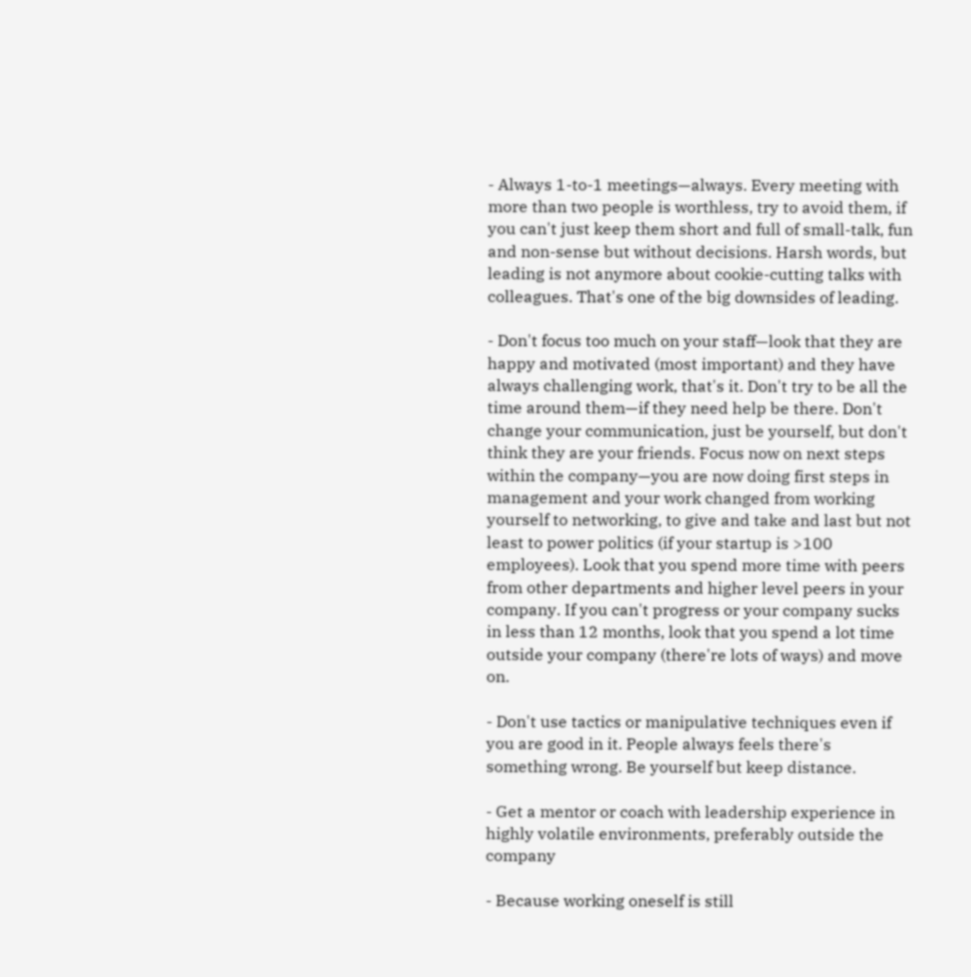- Always 1-to-1 meetings—always. Every meeting with more than two people is worthless, try to avoid them, if you can't just keep them short and full of small-talk, fun and non-sense but without decisions. Harsh words, but leading is not anymore about cookie-cutting talks with colleagues. That's one of the big downsides of leading.

- Don't focus too much on your staff—look that they are happy and motivated (most important) and they have always challenging work, that's it. Don't try to be all the time around them—if they need help be there. Don't change your communication, just be yourself, but don't think they are your friends. Focus now on next steps within the company—you are now doing first steps in management and your work changed from working yourself to networking, to give and take and last but not least to power politics (if your startup is >100 employees). Look that you spend more time with peers from other departments and higher level peers in your company. If you can't progress or your company sucks in less than 12 months, look that you spend a lot time outside your company (there're lots of ways) and move on.

- Don't use tactics or manipulative techniques even if you are good in it. People always feels there's something wrong. Be yourself but keep distance.

- Get a mentor or coach with leadership experience in highly volatile environments, preferably outside the company

- Because working oneself is still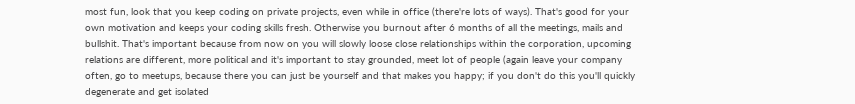most fun, look that you keep coding on private projects, even while in office (there're lots of ways). That's good for your own motivation and keeps your coding skills fresh. Otherwise you burnout after 6 months of all the meetings, mails and bullshit. That's important because from now on you will slowly loose close relationships within the corporation, upcoming relations are different, more political and it's important to stay grounded, meet lot of people (again leave your company often, go to meetups, because there you can just be yourself and that makes you happy; if you don't do this you'll quickly degenerate and get isolated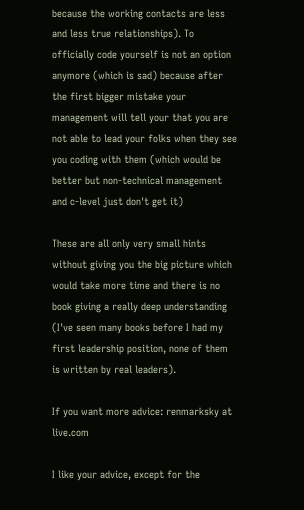because the working contacts are less and less true relationships). To officially code yourself is not an option anymore (which is sad) because after the first bigger mistake your management will tell your that you are not able to lead your folks when they see you coding with them (which would be better but non-technical management and c-level just don't get it)

These are all only very small hints without giving you the big picture which would take more time and there is no book giving a really deep understanding (I've seen many books before I had my first leadership position, none of them is written by real leaders).

If you want more advice: renmarksky at live.com

I like your advice, except for the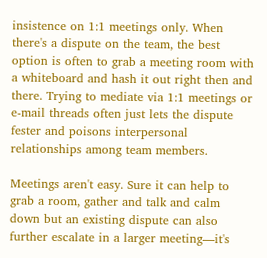insistence on 1:1 meetings only. When there's a dispute on the team, the best option is often to grab a meeting room with a whiteboard and hash it out right then and there. Trying to mediate via 1:1 meetings or e-mail threads often just lets the dispute fester and poisons interpersonal relationships among team members.

Meetings aren't easy. Sure it can help to grab a room, gather and talk and calm down but an existing dispute can also further escalate in a larger meeting—it's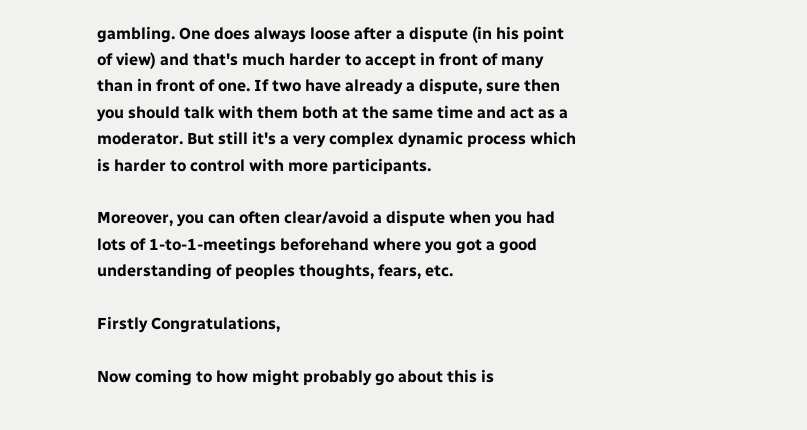gambling. One does always loose after a dispute (in his point of view) and that's much harder to accept in front of many than in front of one. If two have already a dispute, sure then you should talk with them both at the same time and act as a moderator. But still it's a very complex dynamic process which is harder to control with more participants.

Moreover, you can often clear/avoid a dispute when you had lots of 1-to-1-meetings beforehand where you got a good understanding of peoples thoughts, fears, etc.

Firstly Congratulations,

Now coming to how might probably go about this is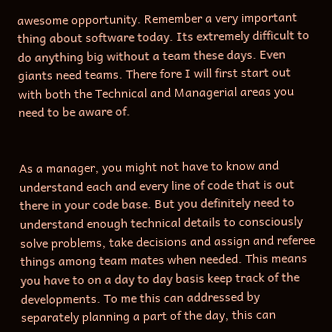awesome opportunity. Remember a very important thing about software today. Its extremely difficult to do anything big without a team these days. Even giants need teams. There fore I will first start out with both the Technical and Managerial areas you need to be aware of.


As a manager, you might not have to know and understand each and every line of code that is out there in your code base. But you definitely need to understand enough technical details to consciously solve problems, take decisions and assign and referee things among team mates when needed. This means you have to on a day to day basis keep track of the developments. To me this can addressed by separately planning a part of the day, this can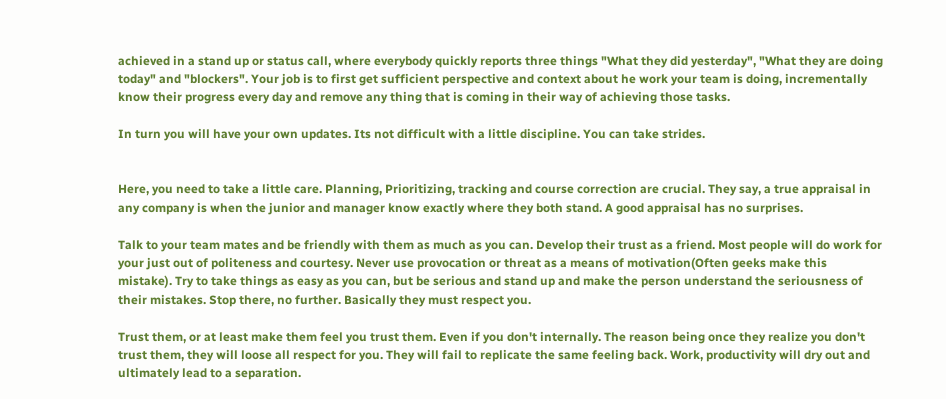achieved in a stand up or status call, where everybody quickly reports three things "What they did yesterday", "What they are doing today" and "blockers". Your job is to first get sufficient perspective and context about he work your team is doing, incrementally know their progress every day and remove any thing that is coming in their way of achieving those tasks.

In turn you will have your own updates. Its not difficult with a little discipline. You can take strides.


Here, you need to take a little care. Planning, Prioritizing, tracking and course correction are crucial. They say, a true appraisal in any company is when the junior and manager know exactly where they both stand. A good appraisal has no surprises.

Talk to your team mates and be friendly with them as much as you can. Develop their trust as a friend. Most people will do work for your just out of politeness and courtesy. Never use provocation or threat as a means of motivation(Often geeks make this mistake). Try to take things as easy as you can, but be serious and stand up and make the person understand the seriousness of their mistakes. Stop there, no further. Basically they must respect you.

Trust them, or at least make them feel you trust them. Even if you don't internally. The reason being once they realize you don't trust them, they will loose all respect for you. They will fail to replicate the same feeling back. Work, productivity will dry out and ultimately lead to a separation.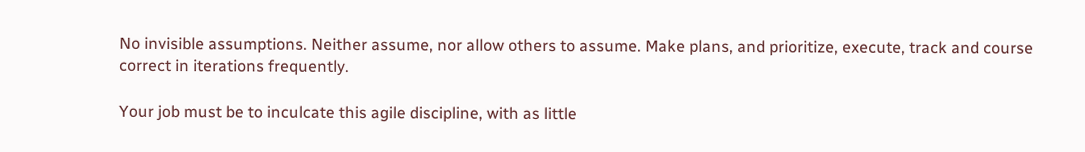No invisible assumptions. Neither assume, nor allow others to assume. Make plans, and prioritize, execute, track and course correct in iterations frequently.

Your job must be to inculcate this agile discipline, with as little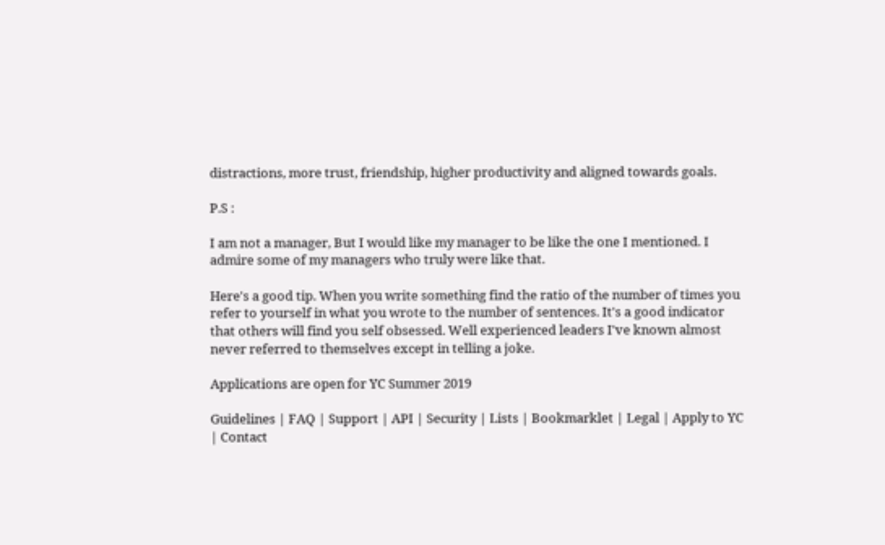distractions, more trust, friendship, higher productivity and aligned towards goals.

P.S :

I am not a manager, But I would like my manager to be like the one I mentioned. I admire some of my managers who truly were like that.

Here's a good tip. When you write something find the ratio of the number of times you refer to yourself in what you wrote to the number of sentences. It's a good indicator that others will find you self obsessed. Well experienced leaders I've known almost never referred to themselves except in telling a joke.

Applications are open for YC Summer 2019

Guidelines | FAQ | Support | API | Security | Lists | Bookmarklet | Legal | Apply to YC | Contact